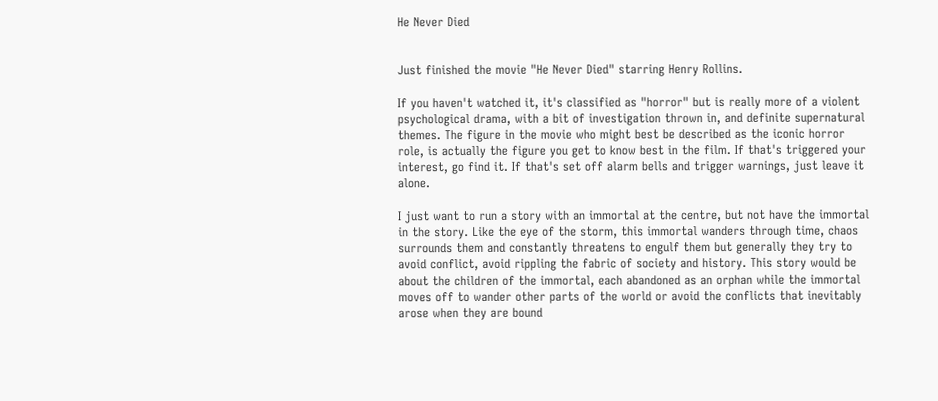He Never Died


Just finished the movie "He Never Died" starring Henry Rollins.

If you haven't watched it, it's classified as "horror" but is really more of a violent psychological drama, with a bit of investigation thrown in, and definite supernatural themes. The figure in the movie who might best be described as the iconic horror role, is actually the figure you get to know best in the film. If that's triggered your interest, go find it. If that's set off alarm bells and trigger warnings, just leave it alone.

I just want to run a story with an immortal at the centre, but not have the immortal in the story. Like the eye of the storm, this immortal wanders through time, chaos surrounds them and constantly threatens to engulf them but generally they try to avoid conflict, avoid rippling the fabric of society and history. This story would be about the children of the immortal, each abandoned as an orphan while the immortal moves off to wander other parts of the world or avoid the conflicts that inevitably arose when they are bound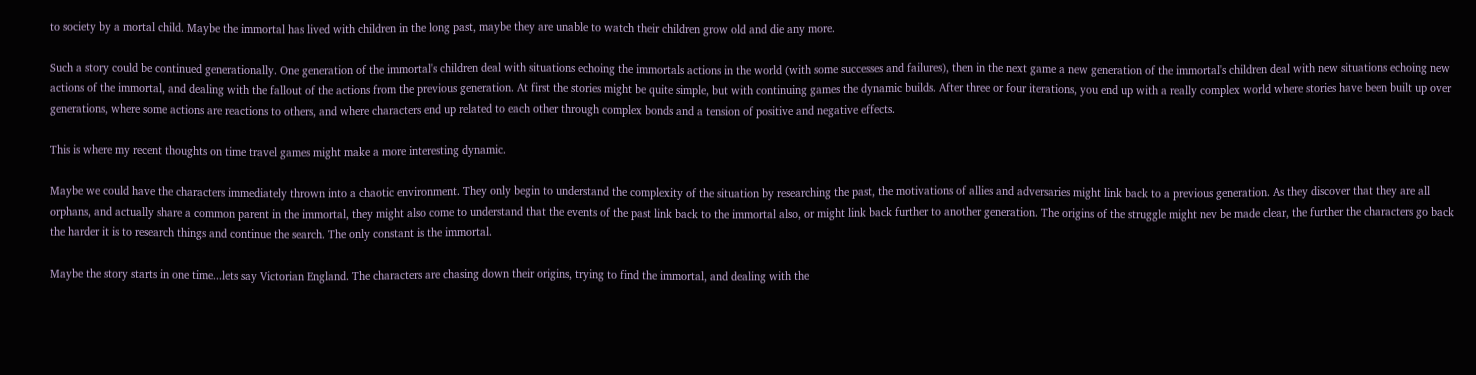to society by a mortal child. Maybe the immortal has lived with children in the long past, maybe they are unable to watch their children grow old and die any more.

Such a story could be continued generationally. One generation of the immortal's children deal with situations echoing the immortals actions in the world (with some successes and failures), then in the next game a new generation of the immortal's children deal with new situations echoing new actions of the immortal, and dealing with the fallout of the actions from the previous generation. At first the stories might be quite simple, but with continuing games the dynamic builds. After three or four iterations, you end up with a really complex world where stories have been built up over generations, where some actions are reactions to others, and where characters end up related to each other through complex bonds and a tension of positive and negative effects.

This is where my recent thoughts on time travel games might make a more interesting dynamic.

Maybe we could have the characters immediately thrown into a chaotic environment. They only begin to understand the complexity of the situation by researching the past, the motivations of allies and adversaries might link back to a previous generation. As they discover that they are all orphans, and actually share a common parent in the immortal, they might also come to understand that the events of the past link back to the immortal also, or might link back further to another generation. The origins of the struggle might nev be made clear, the further the characters go back the harder it is to research things and continue the search. The only constant is the immortal.

Maybe the story starts in one time...lets say Victorian England. The characters are chasing down their origins, trying to find the immortal, and dealing with the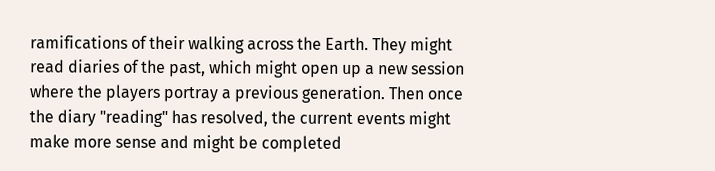ramifications of their walking across the Earth. They might read diaries of the past, which might open up a new session where the players portray a previous generation. Then once the diary "reading" has resolved, the current events might make more sense and might be completed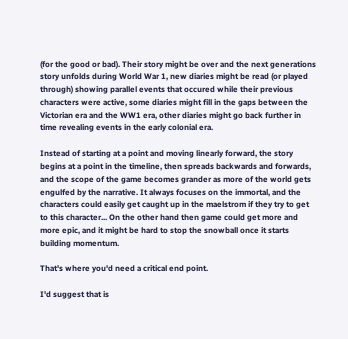(for the good or bad). Their story might be over and the next generations story unfolds during World War 1, new diaries might be read (or played through) showing parallel events that occured while their previous characters were active, some diaries might fill in the gaps between the Victorian era and the WW1 era, other diaries might go back further in time revealing events in the early colonial era.

Instead of starting at a point and moving linearly forward, the story begins at a point in the timeline, then spreads backwards and forwards, and the scope of the game becomes grander as more of the world gets engulfed by the narrative. It always focuses on the immortal, and the characters could easily get caught up in the maelstrom if they try to get to this character... On the other hand then game could get more and more epic, and it might be hard to stop the snowball once it starts building momentum.

That's where you'd need a critical end point.

I'd suggest that is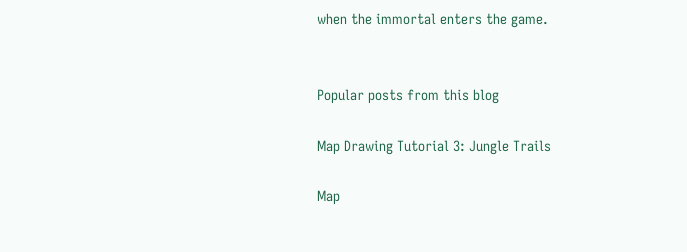when the immortal enters the game.


Popular posts from this blog

Map Drawing Tutorial 3: Jungle Trails

Map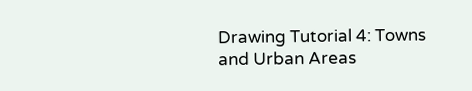Drawing Tutorial 4: Towns and Urban Areas